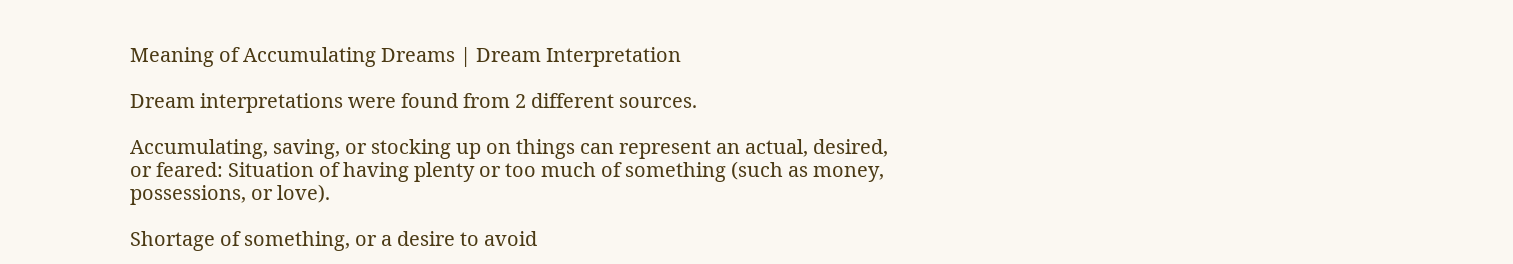Meaning of Accumulating Dreams | Dream Interpretation

Dream interpretations were found from 2 different sources.

Accumulating, saving, or stocking up on things can represent an actual, desired, or feared: Situation of having plenty or too much of something (such as money, possessions, or love).

Shortage of something, or a desire to avoid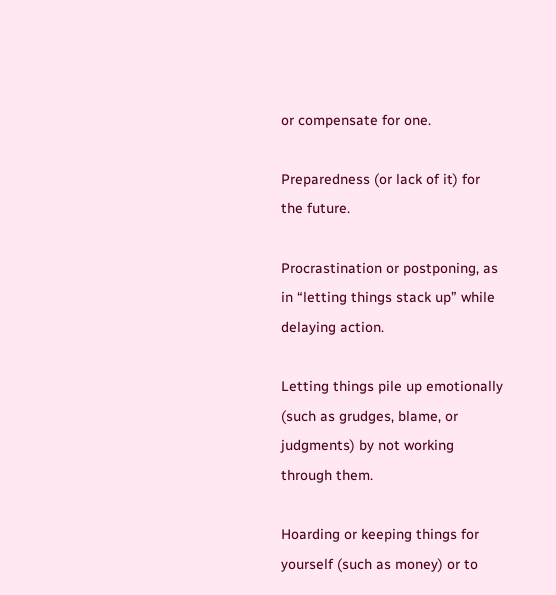or compensate for one.

Preparedness (or lack of it) for the future.

Procrastination or postponing, as in “letting things stack up” while delaying action.

Letting things pile up emotionally (such as grudges, blame, or judgments) by not working through them.

Hoarding or keeping things for yourself (such as money) or to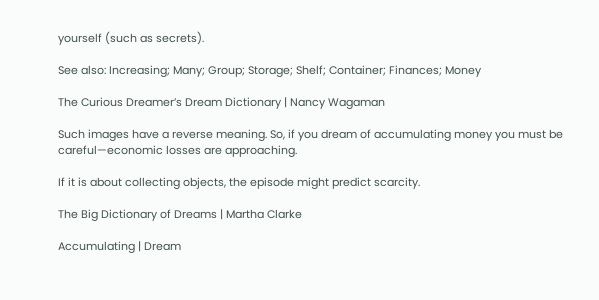yourself (such as secrets).

See also: Increasing; Many; Group; Storage; Shelf; Container; Finances; Money

The Curious Dreamer’s Dream Dictionary | Nancy Wagaman

Such images have a reverse meaning. So, if you dream of accumulating money you must be careful—economic losses are approaching.

If it is about collecting objects, the episode might predict scarcity.

The Big Dictionary of Dreams | Martha Clarke

Accumulating | Dream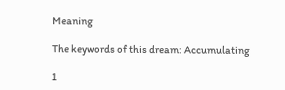Meaning

The keywords of this dream: Accumulating

1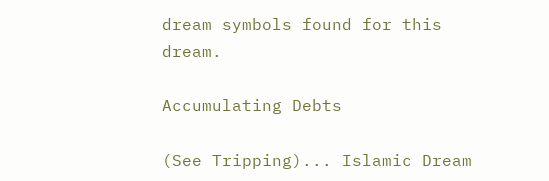dream symbols found for this dream.

Accumulating Debts

(See Tripping)... Islamic Dream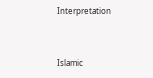Interpretation


Islamic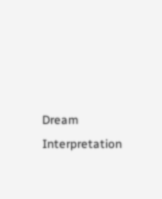Dream Interpretation